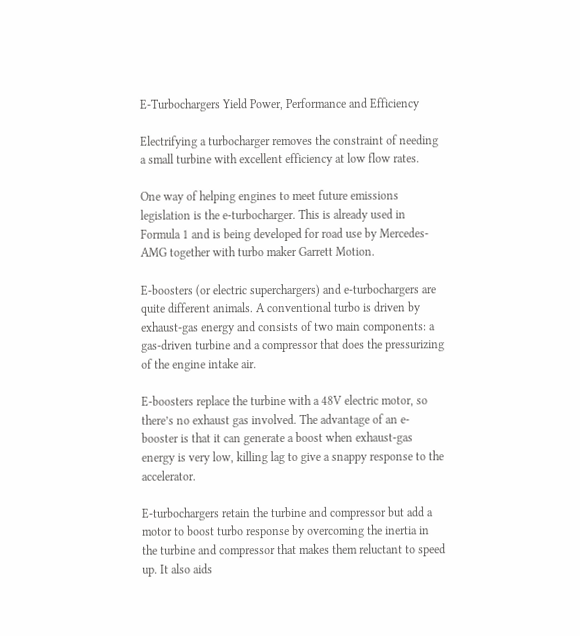E-Turbochargers Yield Power, Performance and Efficiency

Electrifying a turbocharger removes the constraint of needing a small turbine with excellent efficiency at low flow rates.

One way of helping engines to meet future emissions legislation is the e-turbocharger. This is already used in Formula 1 and is being developed for road use by Mercedes-AMG together with turbo maker Garrett Motion.

E-boosters (or electric superchargers) and e-turbochargers are quite different animals. A conventional turbo is driven by exhaust-gas energy and consists of two main components: a gas-driven turbine and a compressor that does the pressurizing of the engine intake air.

E-boosters replace the turbine with a 48V electric motor, so there’s no exhaust gas involved. The advantage of an e-booster is that it can generate a boost when exhaust-gas energy is very low, killing lag to give a snappy response to the accelerator.

E-turbochargers retain the turbine and compressor but add a motor to boost turbo response by overcoming the inertia in the turbine and compressor that makes them reluctant to speed up. It also aids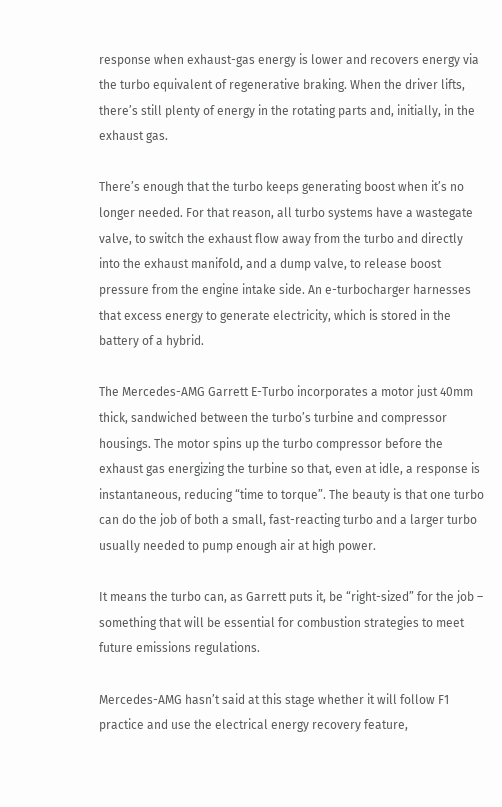response when exhaust-gas energy is lower and recovers energy via the turbo equivalent of regenerative braking. When the driver lifts, there’s still plenty of energy in the rotating parts and, initially, in the exhaust gas.

There’s enough that the turbo keeps generating boost when it’s no longer needed. For that reason, all turbo systems have a wastegate valve, to switch the exhaust flow away from the turbo and directly into the exhaust manifold, and a dump valve, to release boost pressure from the engine intake side. An e-turbocharger harnesses that excess energy to generate electricity, which is stored in the battery of a hybrid.

The Mercedes-AMG Garrett E-Turbo incorporates a motor just 40mm thick, sandwiched between the turbo’s turbine and compressor housings. The motor spins up the turbo compressor before the exhaust gas energizing the turbine so that, even at idle, a response is instantaneous, reducing “time to torque”. The beauty is that one turbo can do the job of both a small, fast-reacting turbo and a larger turbo usually needed to pump enough air at high power.

It means the turbo can, as Garrett puts it, be “right-sized” for the job – something that will be essential for combustion strategies to meet future emissions regulations.

Mercedes-AMG hasn’t said at this stage whether it will follow F1 practice and use the electrical energy recovery feature,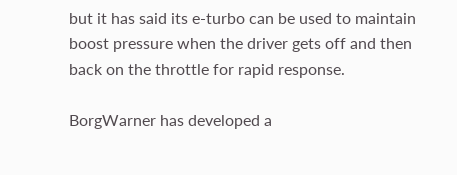but it has said its e-turbo can be used to maintain boost pressure when the driver gets off and then back on the throttle for rapid response.

BorgWarner has developed a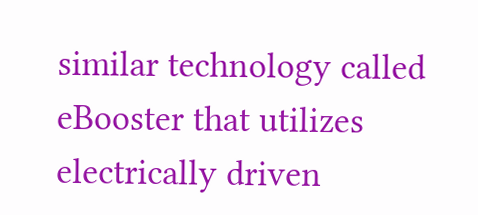similar technology called eBooster that utilizes electrically driven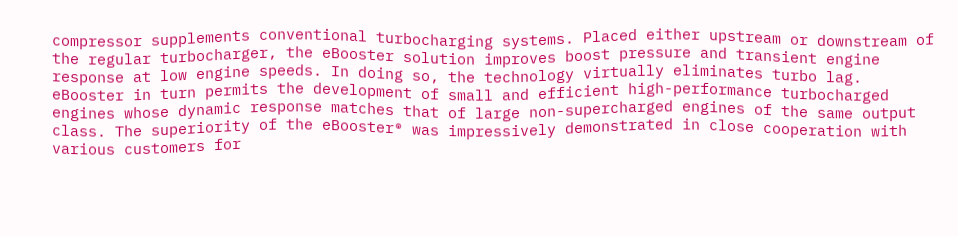compressor supplements conventional turbocharging systems. Placed either upstream or downstream of the regular turbocharger, the eBooster solution improves boost pressure and transient engine response at low engine speeds. In doing so, the technology virtually eliminates turbo lag. eBooster in turn permits the development of small and efficient high-performance turbocharged engines whose dynamic response matches that of large non-supercharged engines of the same output class. The superiority of the eBooster® was impressively demonstrated in close cooperation with various customers for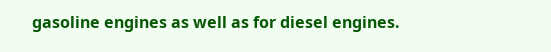gasoline engines as well as for diesel engines.